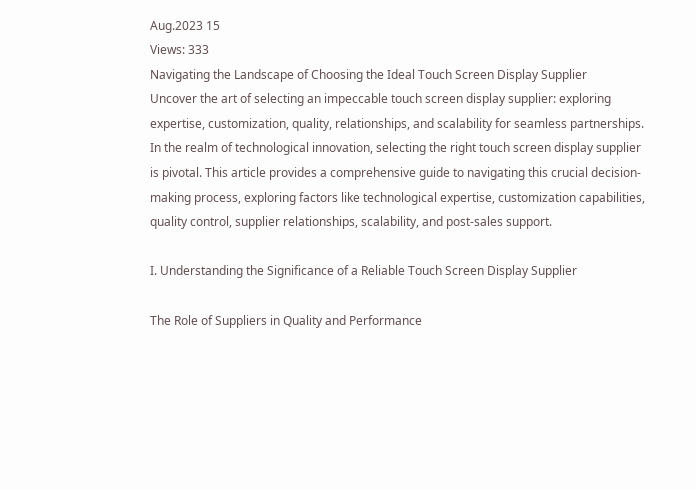Aug.2023 15
Views: 333
Navigating the Landscape of Choosing the Ideal Touch Screen Display Supplier
Uncover the art of selecting an impeccable touch screen display supplier: exploring expertise, customization, quality, relationships, and scalability for seamless partnerships.
In the realm of technological innovation, selecting the right touch screen display supplier is pivotal. This article provides a comprehensive guide to navigating this crucial decision-making process, exploring factors like technological expertise, customization capabilities, quality control, supplier relationships, scalability, and post-sales support.

I. Understanding the Significance of a Reliable Touch Screen Display Supplier

The Role of Suppliers in Quality and Performance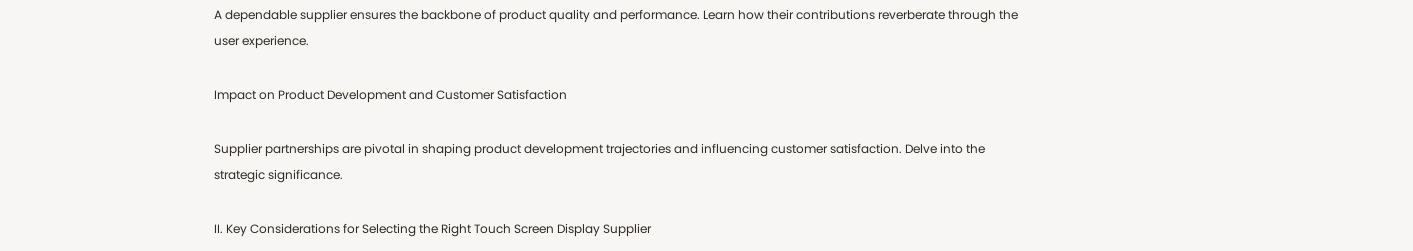A dependable supplier ensures the backbone of product quality and performance. Learn how their contributions reverberate through the user experience.

Impact on Product Development and Customer Satisfaction

Supplier partnerships are pivotal in shaping product development trajectories and influencing customer satisfaction. Delve into the strategic significance.

II. Key Considerations for Selecting the Right Touch Screen Display Supplier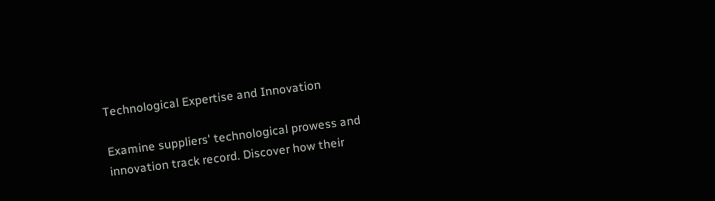Technological Expertise and Innovation

Examine suppliers' technological prowess and innovation track record. Discover how their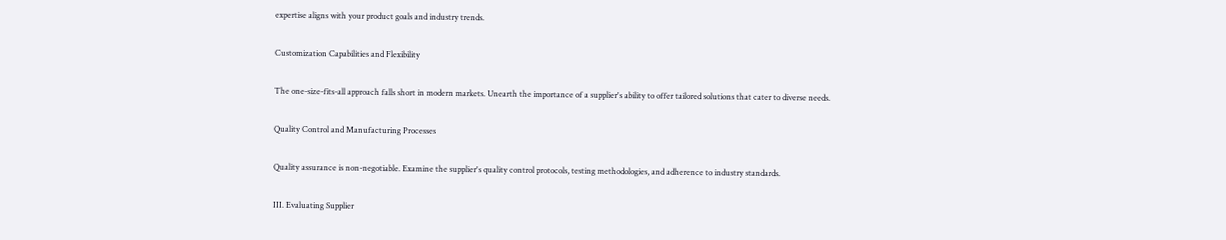expertise aligns with your product goals and industry trends.

Customization Capabilities and Flexibility

The one-size-fits-all approach falls short in modern markets. Unearth the importance of a supplier's ability to offer tailored solutions that cater to diverse needs.

Quality Control and Manufacturing Processes

Quality assurance is non-negotiable. Examine the supplier's quality control protocols, testing methodologies, and adherence to industry standards.

III. Evaluating Supplier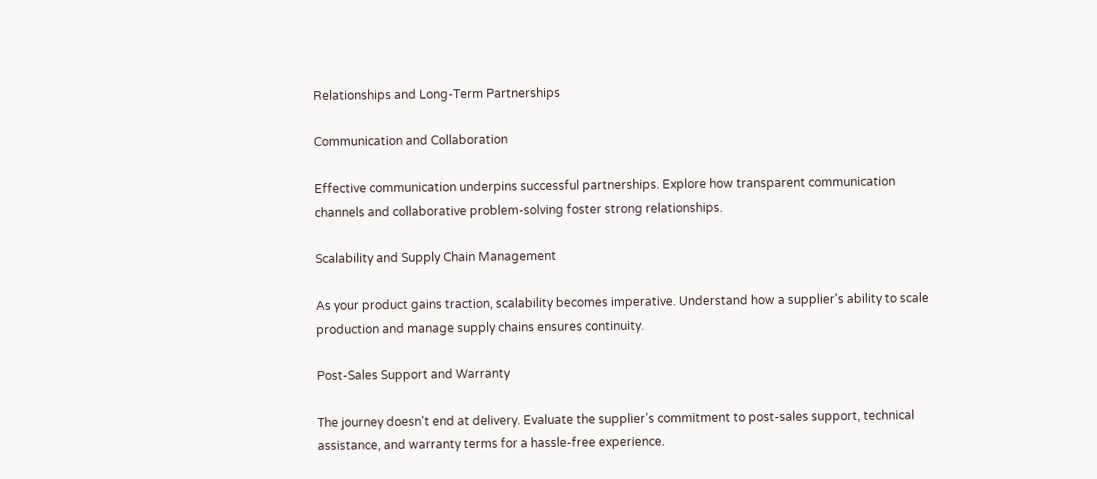Relationships and Long-Term Partnerships

Communication and Collaboration

Effective communication underpins successful partnerships. Explore how transparent communication channels and collaborative problem-solving foster strong relationships.

Scalability and Supply Chain Management

As your product gains traction, scalability becomes imperative. Understand how a supplier's ability to scale production and manage supply chains ensures continuity.

Post-Sales Support and Warranty

The journey doesn't end at delivery. Evaluate the supplier's commitment to post-sales support, technical assistance, and warranty terms for a hassle-free experience.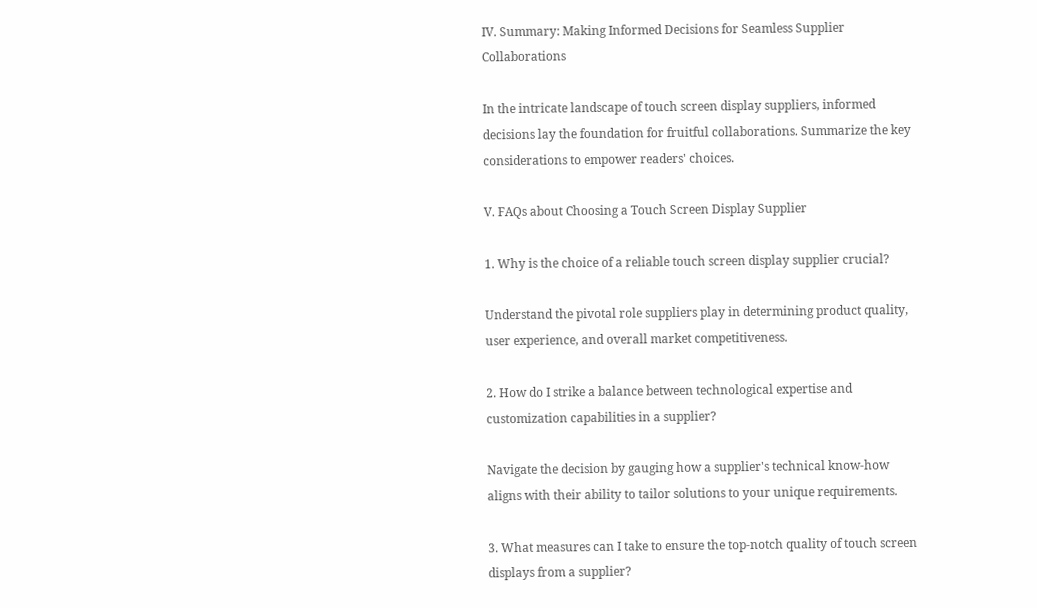IV. Summary: Making Informed Decisions for Seamless Supplier Collaborations

In the intricate landscape of touch screen display suppliers, informed decisions lay the foundation for fruitful collaborations. Summarize the key considerations to empower readers' choices.

V. FAQs about Choosing a Touch Screen Display Supplier

1. Why is the choice of a reliable touch screen display supplier crucial?

Understand the pivotal role suppliers play in determining product quality, user experience, and overall market competitiveness.

2. How do I strike a balance between technological expertise and customization capabilities in a supplier?

Navigate the decision by gauging how a supplier's technical know-how aligns with their ability to tailor solutions to your unique requirements.

3. What measures can I take to ensure the top-notch quality of touch screen displays from a supplier?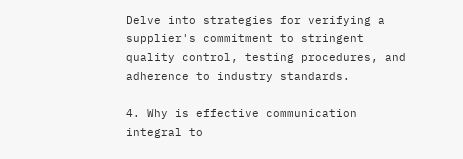Delve into strategies for verifying a supplier's commitment to stringent quality control, testing procedures, and adherence to industry standards.

4. Why is effective communication integral to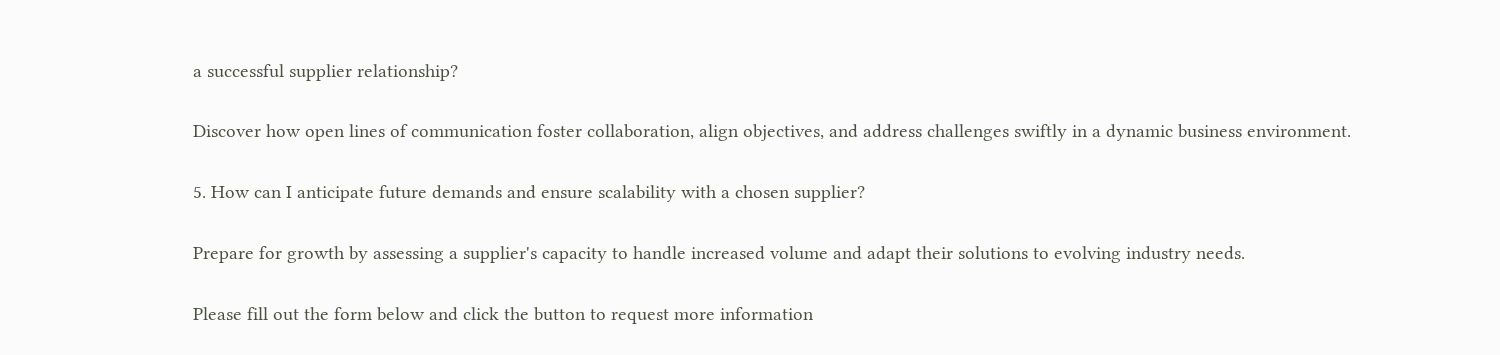a successful supplier relationship?

Discover how open lines of communication foster collaboration, align objectives, and address challenges swiftly in a dynamic business environment.

5. How can I anticipate future demands and ensure scalability with a chosen supplier?

Prepare for growth by assessing a supplier's capacity to handle increased volume and adapt their solutions to evolving industry needs.

Please fill out the form below and click the button to request more information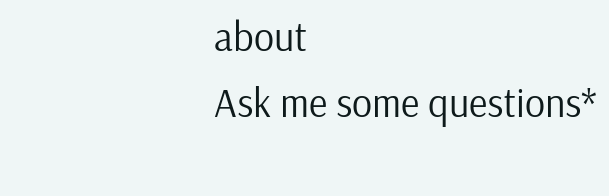about
Ask me some questions*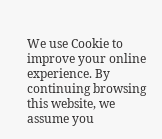We use Cookie to improve your online experience. By continuing browsing this website, we assume you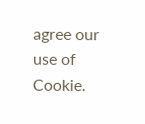agree our use of Cookie.